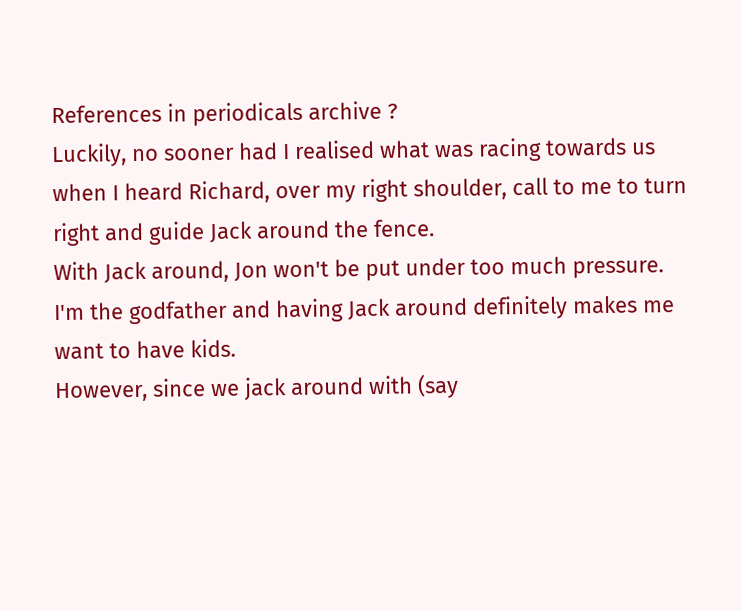References in periodicals archive ?
Luckily, no sooner had I realised what was racing towards us when I heard Richard, over my right shoulder, call to me to turn right and guide Jack around the fence.
With Jack around, Jon won't be put under too much pressure.
I'm the godfather and having Jack around definitely makes me want to have kids.
However, since we jack around with (say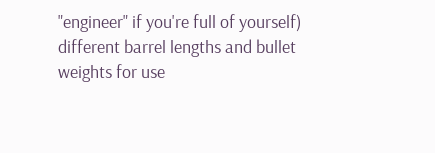"engineer" if you're full of yourself) different barrel lengths and bullet weights for use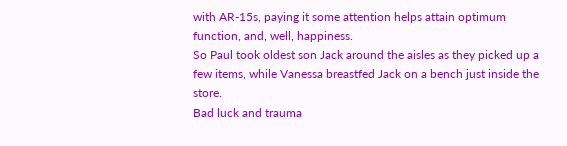with AR-15s, paying it some attention helps attain optimum function, and, well, happiness.
So Paul took oldest son Jack around the aisles as they picked up a few items, while Vanessa breastfed Jack on a bench just inside the store.
Bad luck and trauma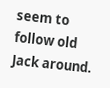seem to follow old Jack around.